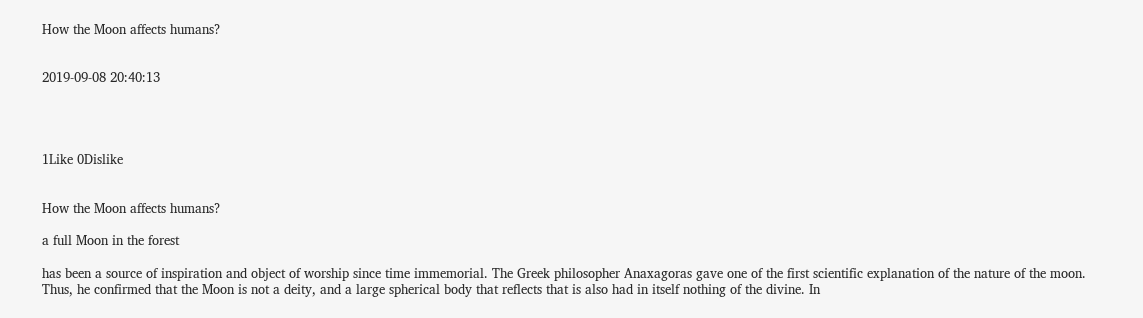How the Moon affects humans?


2019-09-08 20:40:13




1Like 0Dislike


How the Moon affects humans?

a full Moon in the forest

has been a source of inspiration and object of worship since time immemorial. The Greek philosopher Anaxagoras gave one of the first scientific explanation of the nature of the moon. Thus, he confirmed that the Moon is not a deity, and a large spherical body that reflects that is also had in itself nothing of the divine. In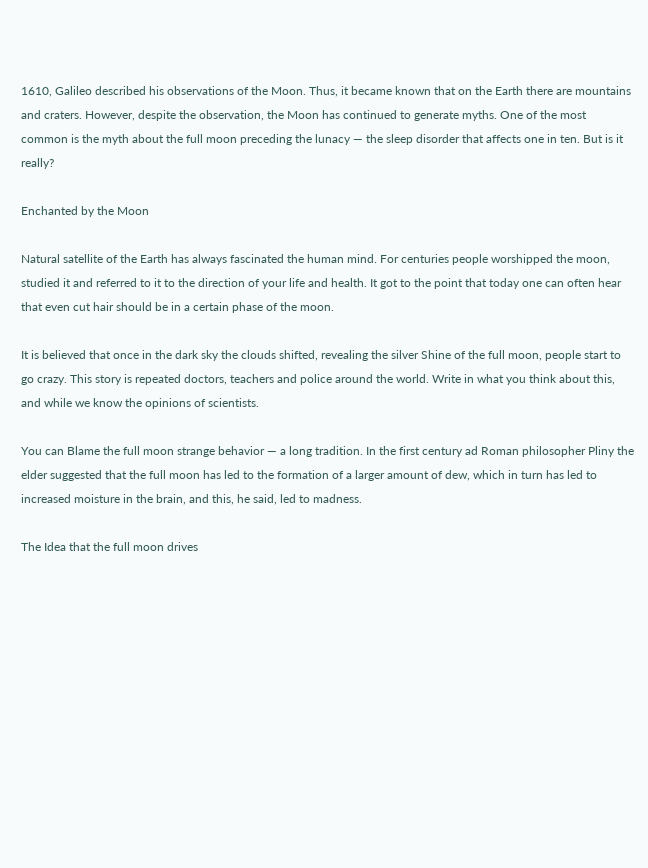1610, Galileo described his observations of the Moon. Thus, it became known that on the Earth there are mountains and craters. However, despite the observation, the Moon has continued to generate myths. One of the most common is the myth about the full moon preceding the lunacy — the sleep disorder that affects one in ten. But is it really?

Enchanted by the Moon

Natural satellite of the Earth has always fascinated the human mind. For centuries people worshipped the moon, studied it and referred to it to the direction of your life and health. It got to the point that today one can often hear that even cut hair should be in a certain phase of the moon.

It is believed that once in the dark sky the clouds shifted, revealing the silver Shine of the full moon, people start to go crazy. This story is repeated doctors, teachers and police around the world. Write in what you think about this, and while we know the opinions of scientists.

You can Blame the full moon strange behavior — a long tradition. In the first century ad Roman philosopher Pliny the elder suggested that the full moon has led to the formation of a larger amount of dew, which in turn has led to increased moisture in the brain, and this, he said, led to madness.

The Idea that the full moon drives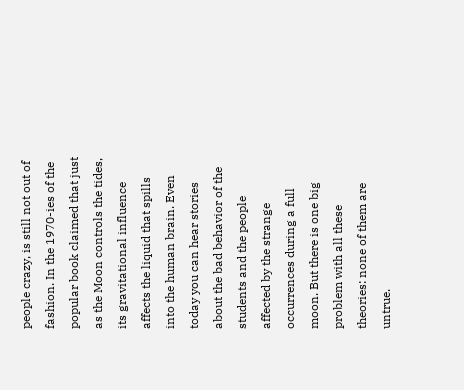people crazy, is still not out of fashion. In the 1970-ies of the popular book claimed that just as the Moon controls the tides, its gravitational influence affects the liquid that spills into the human brain. Even today you can hear stories about the bad behavior of the students and the people affected by the strange occurrences during a full moon. But there is one big problem with all these theories: none of them are untrue.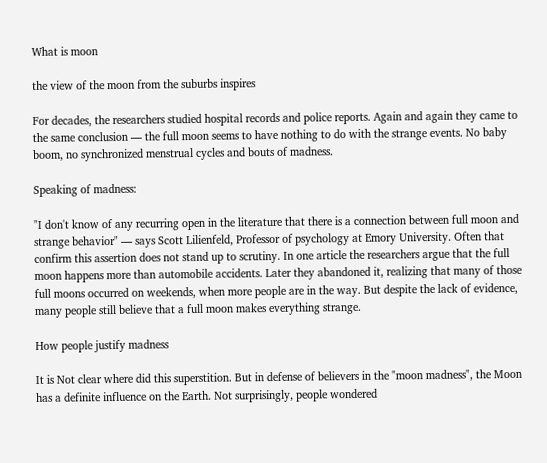What is moon

the view of the moon from the suburbs inspires

For decades, the researchers studied hospital records and police reports. Again and again they came to the same conclusion — the full moon seems to have nothing to do with the strange events. No baby boom, no synchronized menstrual cycles and bouts of madness.

Speaking of madness:

"I don't know of any recurring open in the literature that there is a connection between full moon and strange behavior" — says Scott Lilienfeld, Professor of psychology at Emory University. Often that confirm this assertion does not stand up to scrutiny. In one article the researchers argue that the full moon happens more than automobile accidents. Later they abandoned it, realizing that many of those full moons occurred on weekends, when more people are in the way. But despite the lack of evidence, many people still believe that a full moon makes everything strange.

How people justify madness

It is Not clear where did this superstition. But in defense of believers in the "moon madness", the Moon has a definite influence on the Earth. Not surprisingly, people wondered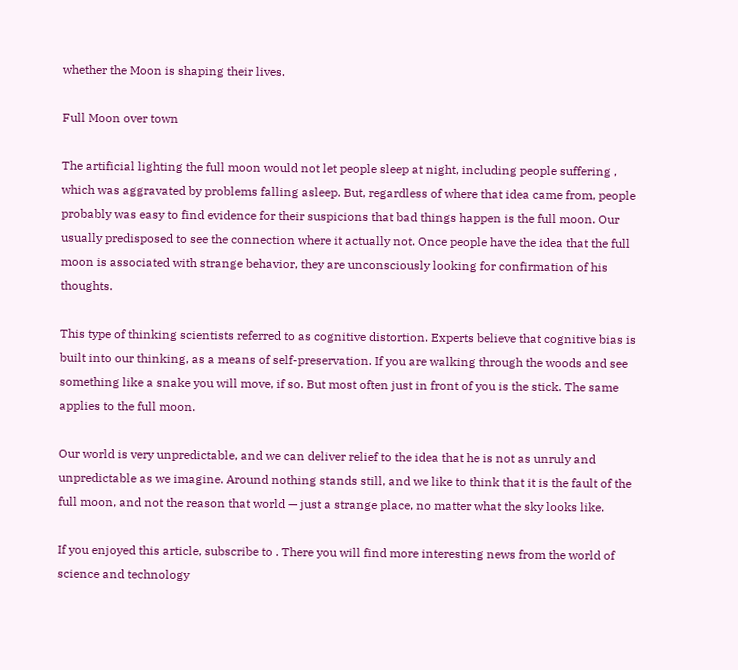whether the Moon is shaping their lives.

Full Moon over town

The artificial lighting the full moon would not let people sleep at night, including people suffering , which was aggravated by problems falling asleep. But, regardless of where that idea came from, people probably was easy to find evidence for their suspicions that bad things happen is the full moon. Our usually predisposed to see the connection where it actually not. Once people have the idea that the full moon is associated with strange behavior, they are unconsciously looking for confirmation of his thoughts.

This type of thinking scientists referred to as cognitive distortion. Experts believe that cognitive bias is built into our thinking, as a means of self-preservation. If you are walking through the woods and see something like a snake you will move, if so. But most often just in front of you is the stick. The same applies to the full moon.

Our world is very unpredictable, and we can deliver relief to the idea that he is not as unruly and unpredictable as we imagine. Around nothing stands still, and we like to think that it is the fault of the full moon, and not the reason that world — just a strange place, no matter what the sky looks like.

If you enjoyed this article, subscribe to . There you will find more interesting news from the world of science and technology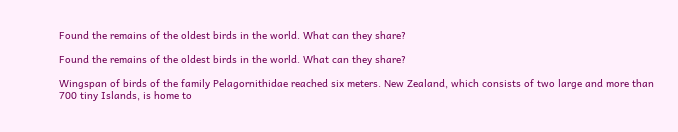Found the remains of the oldest birds in the world. What can they share?

Found the remains of the oldest birds in the world. What can they share?

Wingspan of birds of the family Pelagornithidae reached six meters. New Zealand, which consists of two large and more than 700 tiny Islands, is home to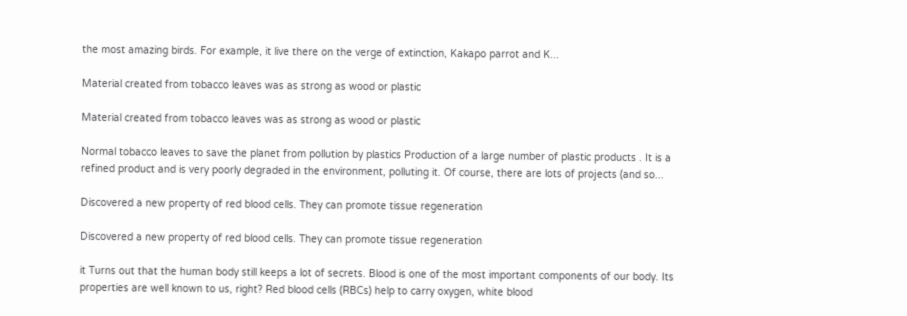the most amazing birds. For example, it live there on the verge of extinction, Kakapo parrot and K...

Material created from tobacco leaves was as strong as wood or plastic

Material created from tobacco leaves was as strong as wood or plastic

Normal tobacco leaves to save the planet from pollution by plastics Production of a large number of plastic products . It is a refined product and is very poorly degraded in the environment, polluting it. Of course, there are lots of projects (and so...

Discovered a new property of red blood cells. They can promote tissue regeneration

Discovered a new property of red blood cells. They can promote tissue regeneration

it Turns out that the human body still keeps a lot of secrets. Blood is one of the most important components of our body. Its properties are well known to us, right? Red blood cells (RBCs) help to carry oxygen, white blood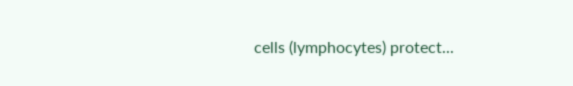cells (lymphocytes) protect...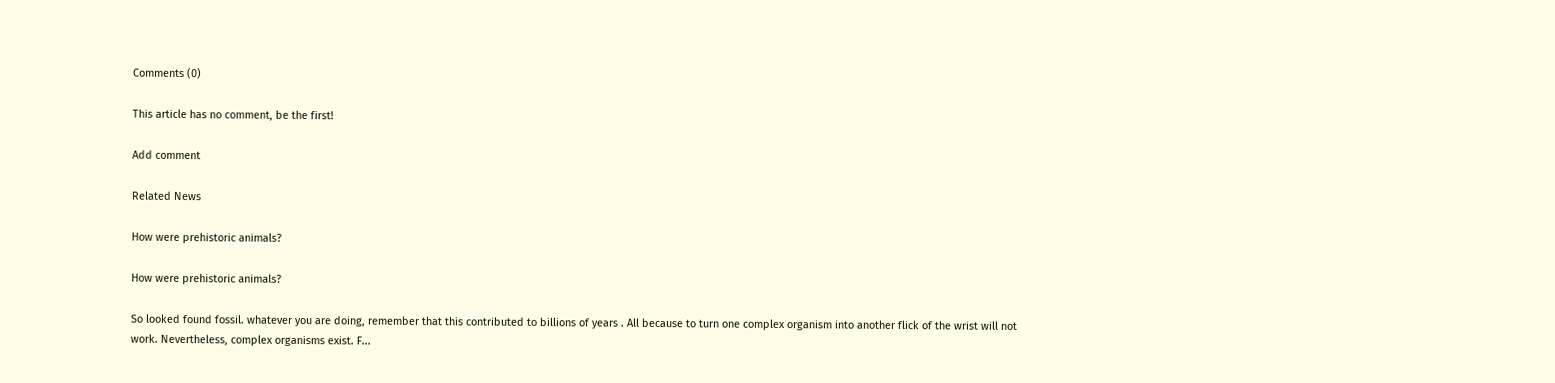Comments (0)

This article has no comment, be the first!

Add comment

Related News

How were prehistoric animals?

How were prehistoric animals?

So looked found fossil. whatever you are doing, remember that this contributed to billions of years . All because to turn one complex organism into another flick of the wrist will not work. Nevertheless, complex organisms exist. F...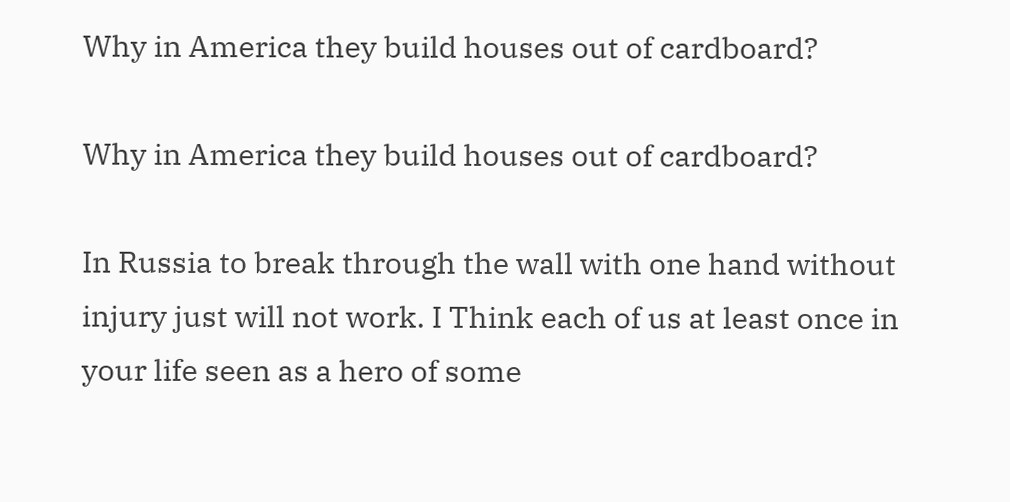Why in America they build houses out of cardboard?

Why in America they build houses out of cardboard?

In Russia to break through the wall with one hand without injury just will not work. I Think each of us at least once in your life seen as a hero of some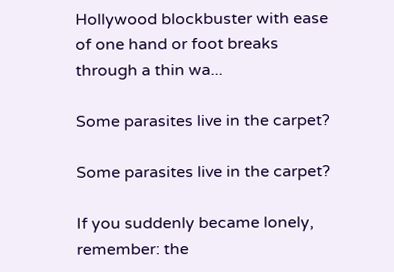Hollywood blockbuster with ease of one hand or foot breaks through a thin wa...

Some parasites live in the carpet?

Some parasites live in the carpet?

If you suddenly became lonely, remember: the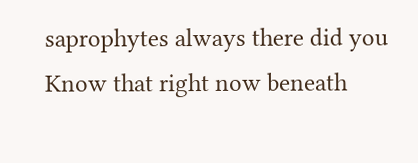saprophytes always there did you Know that right now beneath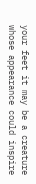your feet it may be a creature whose appearance could inspire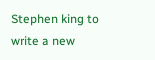Stephen king to write a new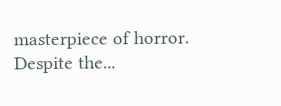masterpiece of horror. Despite the...